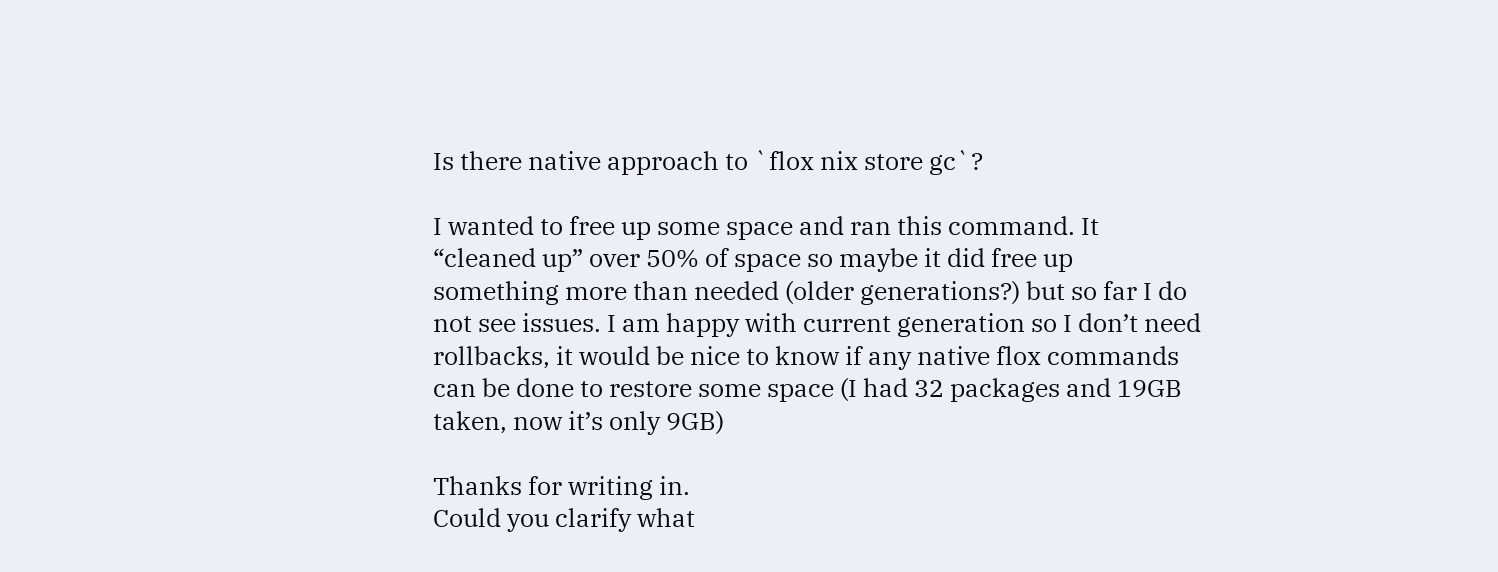Is there native approach to `flox nix store gc`?

I wanted to free up some space and ran this command. It “cleaned up” over 50% of space so maybe it did free up something more than needed (older generations?) but so far I do not see issues. I am happy with current generation so I don’t need rollbacks, it would be nice to know if any native flox commands can be done to restore some space (I had 32 packages and 19GB taken, now it’s only 9GB)

Thanks for writing in.
Could you clarify what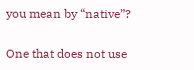you mean by “native”?

One that does not use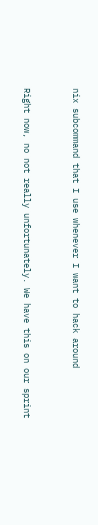nix subcommand that I use whenever I want to hack around


Right now, no not really unfortunately. We have this on our sprint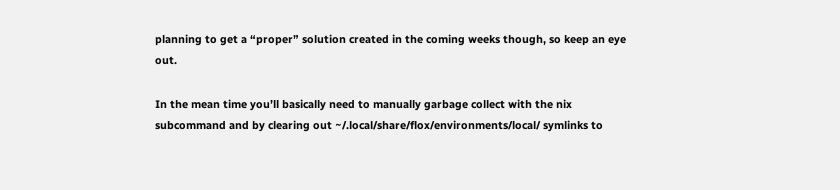planning to get a “proper” solution created in the coming weeks though, so keep an eye out.

In the mean time you’ll basically need to manually garbage collect with the nix subcommand and by clearing out ~/.local/share/flox/environments/local/ symlinks to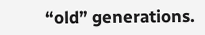“old” generations.